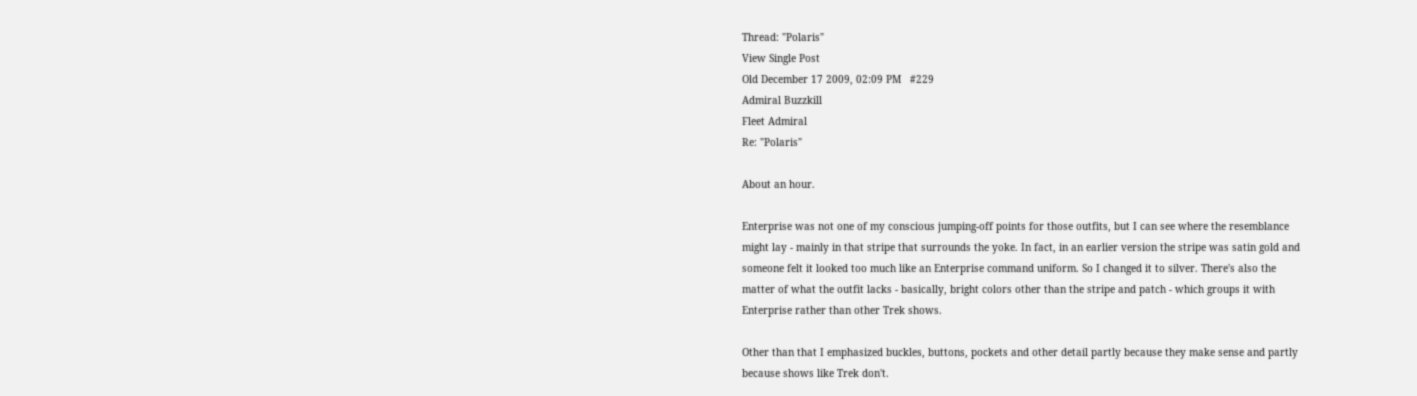Thread: "Polaris"
View Single Post
Old December 17 2009, 02:09 PM   #229
Admiral Buzzkill
Fleet Admiral
Re: "Polaris"

About an hour.

Enterprise was not one of my conscious jumping-off points for those outfits, but I can see where the resemblance might lay - mainly in that stripe that surrounds the yoke. In fact, in an earlier version the stripe was satin gold and someone felt it looked too much like an Enterprise command uniform. So I changed it to silver. There's also the matter of what the outfit lacks - basically, bright colors other than the stripe and patch - which groups it with Enterprise rather than other Trek shows.

Other than that I emphasized buckles, buttons, pockets and other detail partly because they make sense and partly because shows like Trek don't.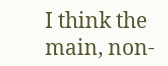I think the main, non-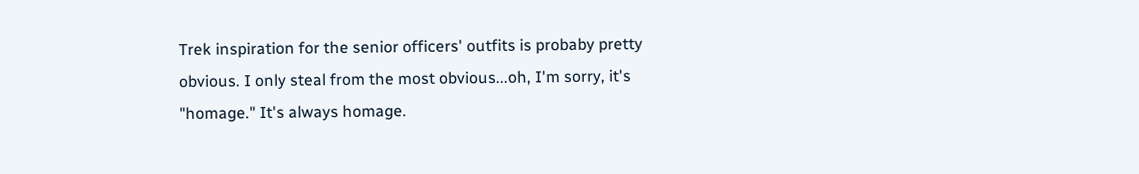Trek inspiration for the senior officers' outfits is probaby pretty obvious. I only steal from the most obvious...oh, I'm sorry, it's "homage." It's always homage.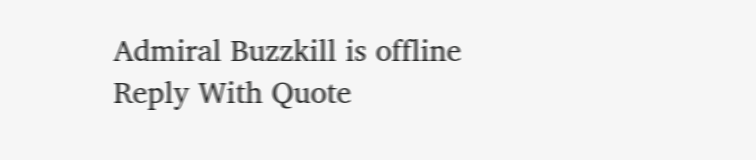Admiral Buzzkill is offline   Reply With Quote